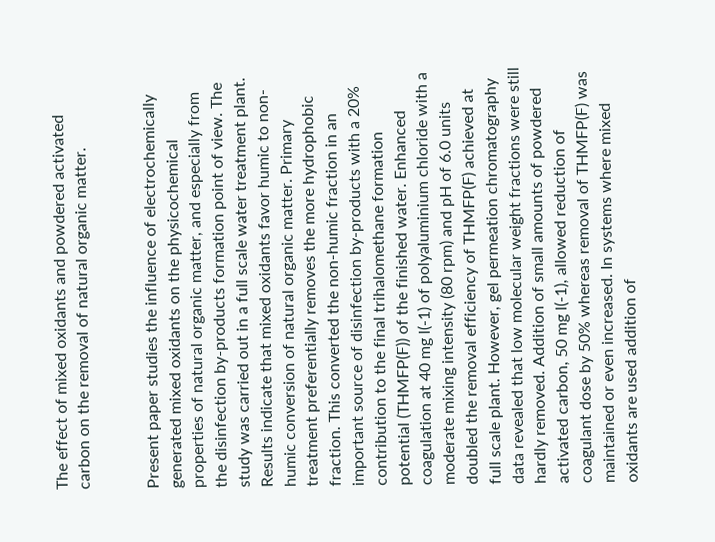The effect of mixed oxidants and powdered activated carbon on the removal of natural organic matter.


Present paper studies the influence of electrochemically generated mixed oxidants on the physicochemical properties of natural organic matter, and especially from the disinfection by-products formation point of view. The study was carried out in a full scale water treatment plant. Results indicate that mixed oxidants favor humic to non-humic conversion of natural organic matter. Primary treatment preferentially removes the more hydrophobic fraction. This converted the non-humic fraction in an important source of disinfection by-products with a 20% contribution to the final trihalomethane formation potential (THMFP(F)) of the finished water. Enhanced coagulation at 40 mg l(-1) of polyaluminium chloride with a moderate mixing intensity (80 rpm) and pH of 6.0 units doubled the removal efficiency of THMFP(F) achieved at full scale plant. However, gel permeation chromatography data revealed that low molecular weight fractions were still hardly removed. Addition of small amounts of powdered activated carbon, 50 mg l(-1), allowed reduction of coagulant dose by 50% whereas removal of THMFP(F) was maintained or even increased. In systems where mixed oxidants are used addition of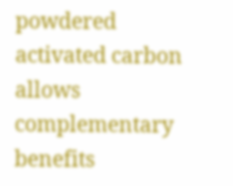powdered activated carbon allows complementary benefits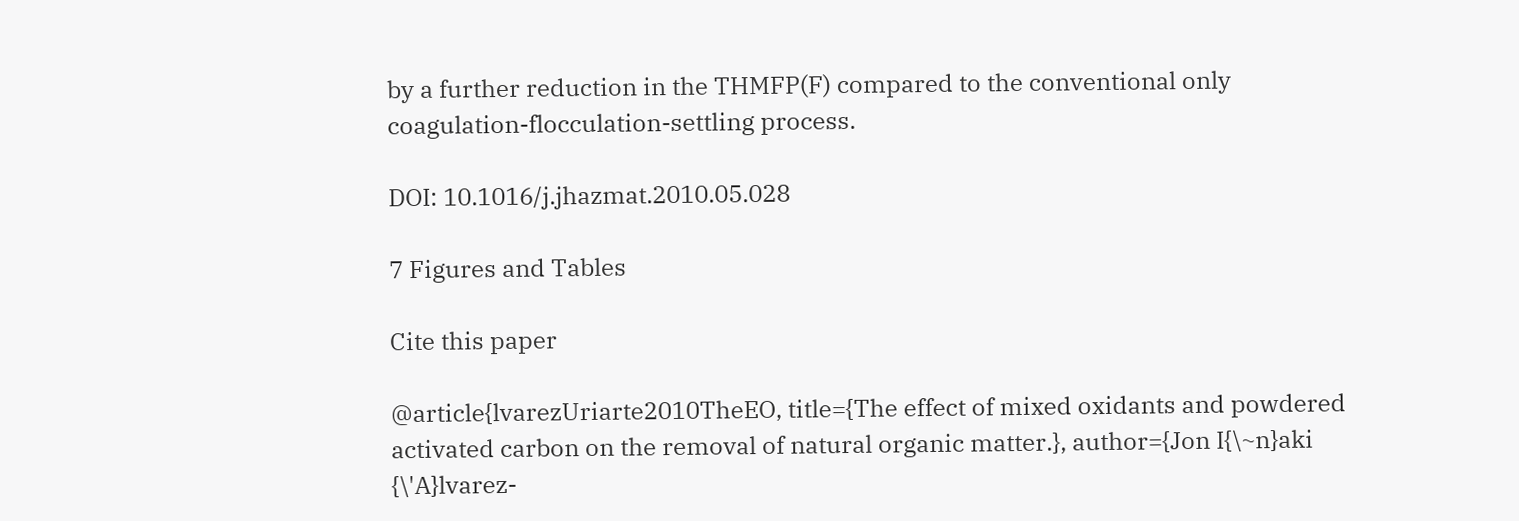by a further reduction in the THMFP(F) compared to the conventional only coagulation-flocculation-settling process.

DOI: 10.1016/j.jhazmat.2010.05.028

7 Figures and Tables

Cite this paper

@article{lvarezUriarte2010TheEO, title={The effect of mixed oxidants and powdered activated carbon on the removal of natural organic matter.}, author={Jon I{\~n}aki {\'A}lvarez-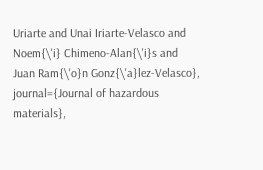Uriarte and Unai Iriarte-Velasco and Noem{\'i} Chimeno-Alan{\'i}s and Juan Ram{\'o}n Gonz{\'a}lez-Velasco}, journal={Journal of hazardous materials},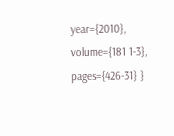year={2010}, volume={181 1-3}, pages={426-31} }